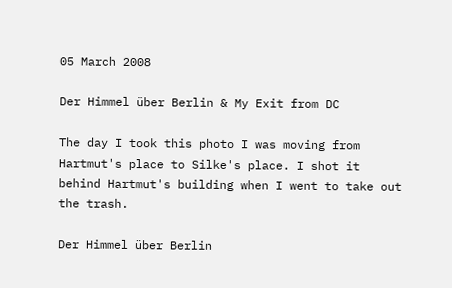05 March 2008

Der Himmel über Berlin & My Exit from DC

The day I took this photo I was moving from Hartmut's place to Silke's place. I shot it behind Hartmut's building when I went to take out the trash.

Der Himmel über Berlin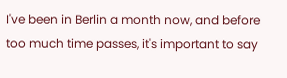I've been in Berlin a month now, and before too much time passes, it's important to say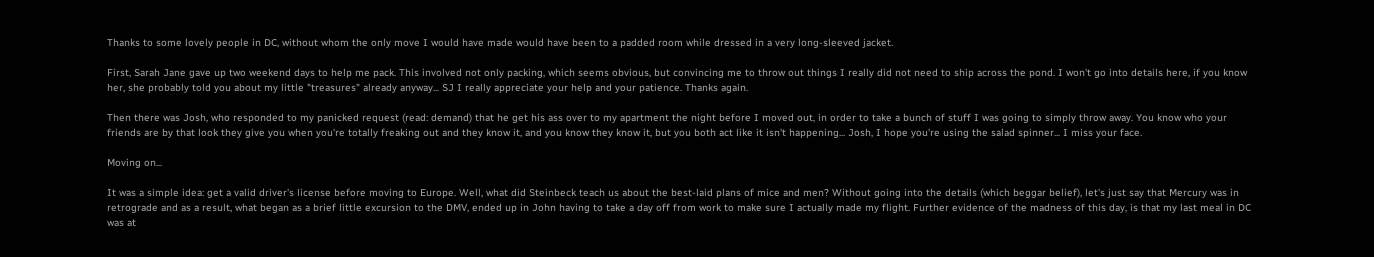Thanks to some lovely people in DC, without whom the only move I would have made would have been to a padded room while dressed in a very long-sleeved jacket.

First, Sarah Jane gave up two weekend days to help me pack. This involved not only packing, which seems obvious, but convincing me to throw out things I really did not need to ship across the pond. I won't go into details here, if you know her, she probably told you about my little "treasures" already anyway... SJ I really appreciate your help and your patience. Thanks again.

Then there was Josh, who responded to my panicked request (read: demand) that he get his ass over to my apartment the night before I moved out, in order to take a bunch of stuff I was going to simply throw away. You know who your friends are by that look they give you when you're totally freaking out and they know it, and you know they know it, but you both act like it isn't happening... Josh, I hope you're using the salad spinner... I miss your face.

Moving on...

It was a simple idea: get a valid driver's license before moving to Europe. Well, what did Steinbeck teach us about the best-laid plans of mice and men? Without going into the details (which beggar belief), let's just say that Mercury was in retrograde and as a result, what began as a brief little excursion to the DMV, ended up in John having to take a day off from work to make sure I actually made my flight. Further evidence of the madness of this day, is that my last meal in DC was at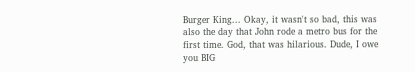Burger King... Okay, it wasn't so bad, this was also the day that John rode a metro bus for the first time. God, that was hilarious. Dude, I owe you BIG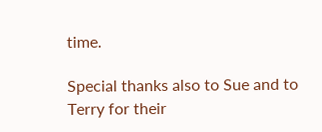time.

Special thanks also to Sue and to Terry for their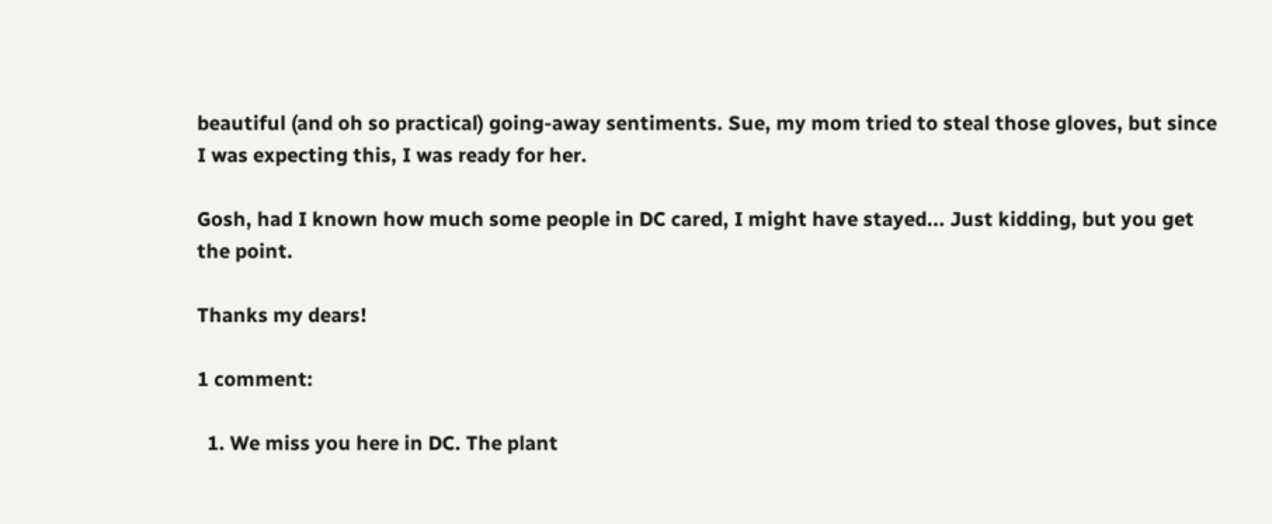beautiful (and oh so practical) going-away sentiments. Sue, my mom tried to steal those gloves, but since I was expecting this, I was ready for her.

Gosh, had I known how much some people in DC cared, I might have stayed... Just kidding, but you get the point.

Thanks my dears!

1 comment:

  1. We miss you here in DC. The plant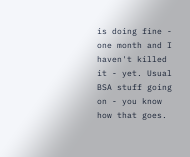is doing fine - one month and I haven't killed it - yet. Usual BSA stuff going on - you know how that goes.